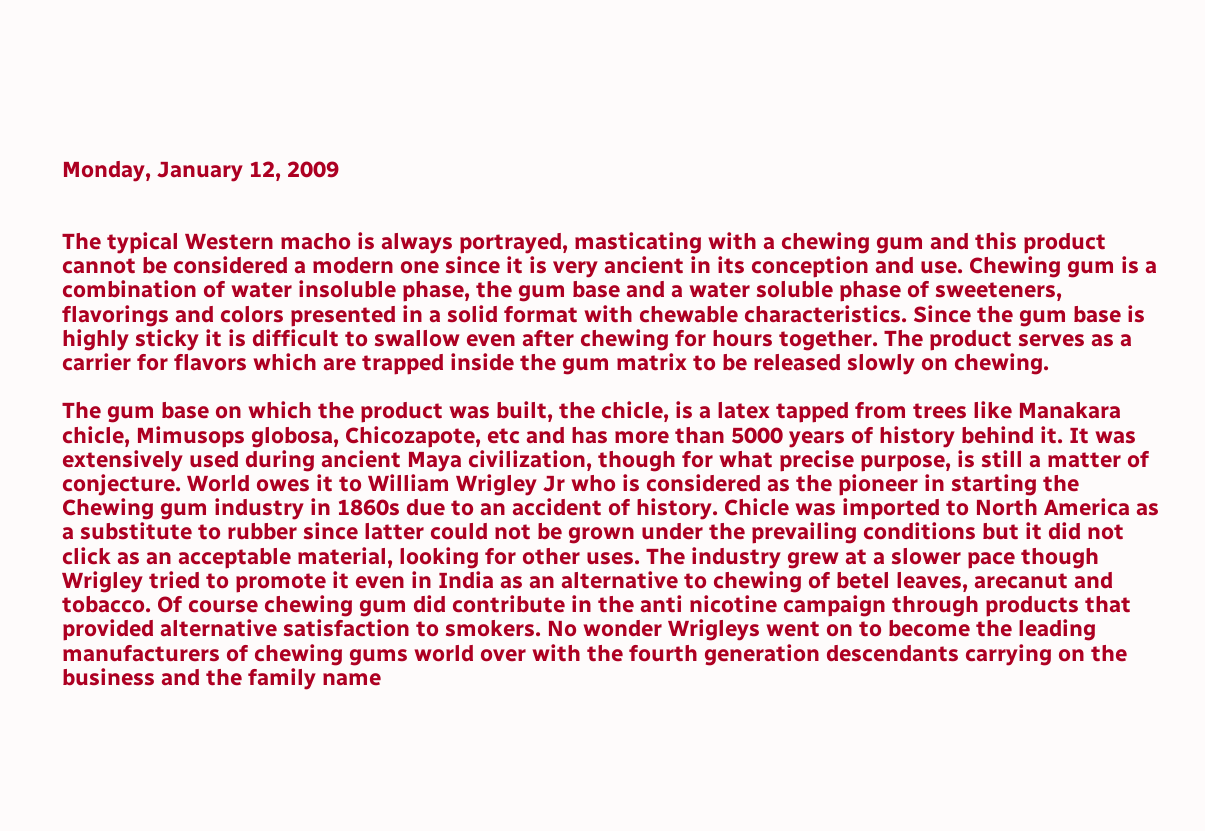Monday, January 12, 2009


The typical Western macho is always portrayed, masticating with a chewing gum and this product cannot be considered a modern one since it is very ancient in its conception and use. Chewing gum is a combination of water insoluble phase, the gum base and a water soluble phase of sweeteners, flavorings and colors presented in a solid format with chewable characteristics. Since the gum base is highly sticky it is difficult to swallow even after chewing for hours together. The product serves as a carrier for flavors which are trapped inside the gum matrix to be released slowly on chewing.

The gum base on which the product was built, the chicle, is a latex tapped from trees like Manakara chicle, Mimusops globosa, Chicozapote, etc and has more than 5000 years of history behind it. It was extensively used during ancient Maya civilization, though for what precise purpose, is still a matter of conjecture. World owes it to William Wrigley Jr who is considered as the pioneer in starting the Chewing gum industry in 1860s due to an accident of history. Chicle was imported to North America as a substitute to rubber since latter could not be grown under the prevailing conditions but it did not click as an acceptable material, looking for other uses. The industry grew at a slower pace though Wrigley tried to promote it even in India as an alternative to chewing of betel leaves, arecanut and tobacco. Of course chewing gum did contribute in the anti nicotine campaign through products that provided alternative satisfaction to smokers. No wonder Wrigleys went on to become the leading manufacturers of chewing gums world over with the fourth generation descendants carrying on the business and the family name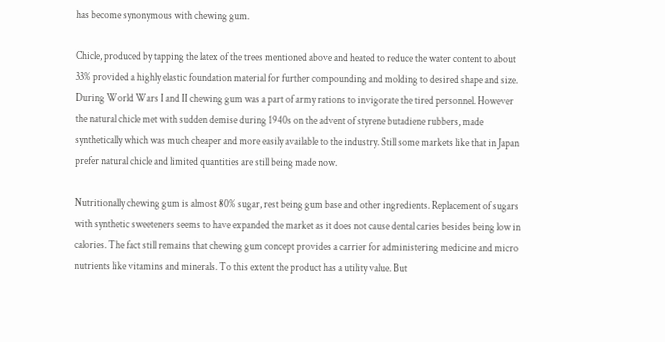has become synonymous with chewing gum.

Chicle, produced by tapping the latex of the trees mentioned above and heated to reduce the water content to about 33% provided a highly elastic foundation material for further compounding and molding to desired shape and size. During World Wars I and II chewing gum was a part of army rations to invigorate the tired personnel. However the natural chicle met with sudden demise during 1940s on the advent of styrene butadiene rubbers, made synthetically which was much cheaper and more easily available to the industry. Still some markets like that in Japan prefer natural chicle and limited quantities are still being made now.

Nutritionally chewing gum is almost 80% sugar, rest being gum base and other ingredients. Replacement of sugars with synthetic sweeteners seems to have expanded the market as it does not cause dental caries besides being low in calories. The fact still remains that chewing gum concept provides a carrier for administering medicine and micro nutrients like vitamins and minerals. To this extent the product has a utility value. But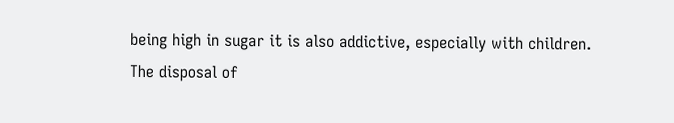being high in sugar it is also addictive, especially with children. The disposal of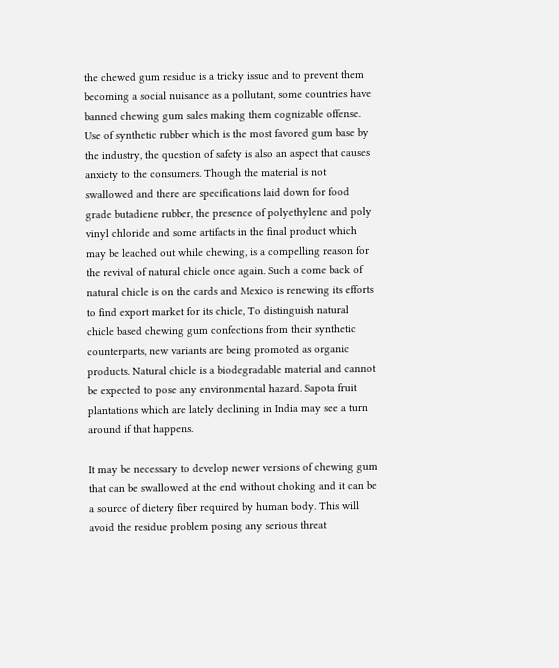the chewed gum residue is a tricky issue and to prevent them becoming a social nuisance as a pollutant, some countries have banned chewing gum sales making them cognizable offense. Use of synthetic rubber which is the most favored gum base by the industry, the question of safety is also an aspect that causes anxiety to the consumers. Though the material is not swallowed and there are specifications laid down for food grade butadiene rubber, the presence of polyethylene and poly vinyl chloride and some artifacts in the final product which may be leached out while chewing, is a compelling reason for the revival of natural chicle once again. Such a come back of natural chicle is on the cards and Mexico is renewing its efforts to find export market for its chicle, To distinguish natural chicle based chewing gum confections from their synthetic counterparts, new variants are being promoted as organic products. Natural chicle is a biodegradable material and cannot be expected to pose any environmental hazard. Sapota fruit plantations which are lately declining in India may see a turn around if that happens.

It may be necessary to develop newer versions of chewing gum that can be swallowed at the end without choking and it can be a source of dietery fiber required by human body. This will avoid the residue problem posing any serious threat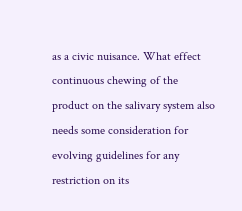as a civic nuisance. What effect continuous chewing of the product on the salivary system also needs some consideration for evolving guidelines for any restriction on its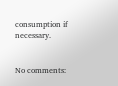consumption if necessary.


No comments: